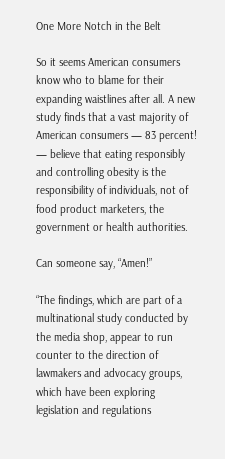One More Notch in the Belt

So it seems American consumers know who to blame for their expanding waistlines after all. A new study finds that a vast majority of American consumers — 83 percent! — believe that eating responsibly and controlling obesity is the responsibility of individuals, not of food product marketers, the government or health authorities.

Can someone say, “Amen!”

“The findings, which are part of a multinational study conducted by the media shop, appear to run counter to the direction of lawmakers and advocacy groups, which have been exploring legislation and regulations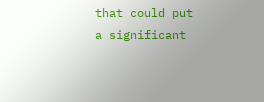that could put a significant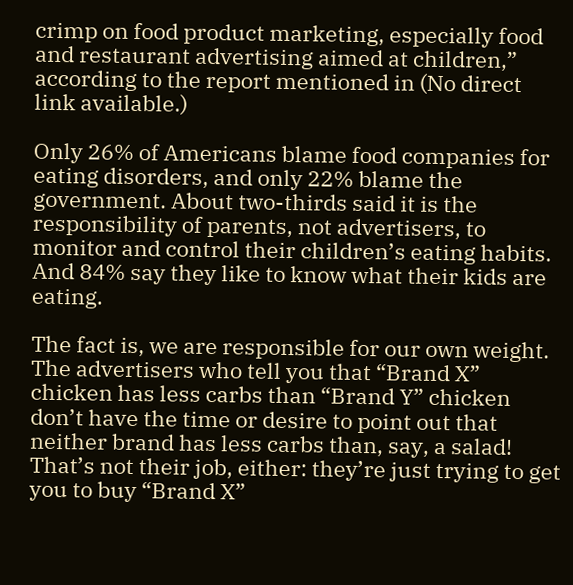crimp on food product marketing, especially food and restaurant advertising aimed at children,” according to the report mentioned in (No direct link available.)

Only 26% of Americans blame food companies for eating disorders, and only 22% blame the government. About two-thirds said it is the responsibility of parents, not advertisers, to monitor and control their children’s eating habits. And 84% say they like to know what their kids are eating.

The fact is, we are responsible for our own weight. The advertisers who tell you that “Brand X” chicken has less carbs than “Brand Y” chicken don’t have the time or desire to point out that neither brand has less carbs than, say, a salad! That’s not their job, either: they’re just trying to get you to buy “Brand X”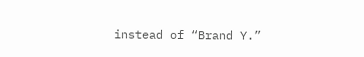instead of “Brand Y.”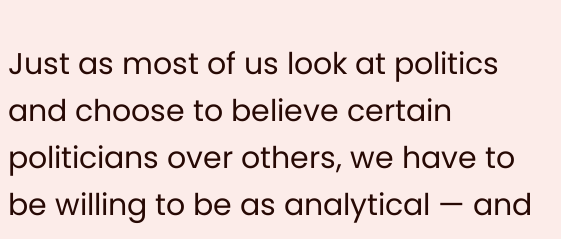Just as most of us look at politics and choose to believe certain politicians over others, we have to be willing to be as analytical — and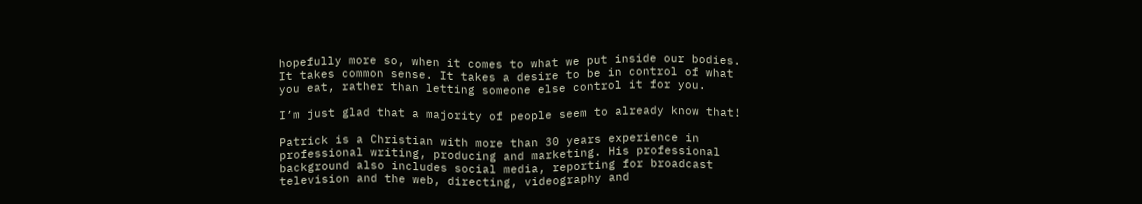hopefully more so, when it comes to what we put inside our bodies. It takes common sense. It takes a desire to be in control of what you eat, rather than letting someone else control it for you.

I’m just glad that a majority of people seem to already know that!

Patrick is a Christian with more than 30 years experience in professional writing, producing and marketing. His professional background also includes social media, reporting for broadcast television and the web, directing, videography and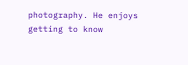photography. He enjoys getting to know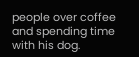people over coffee and spending time with his dog.